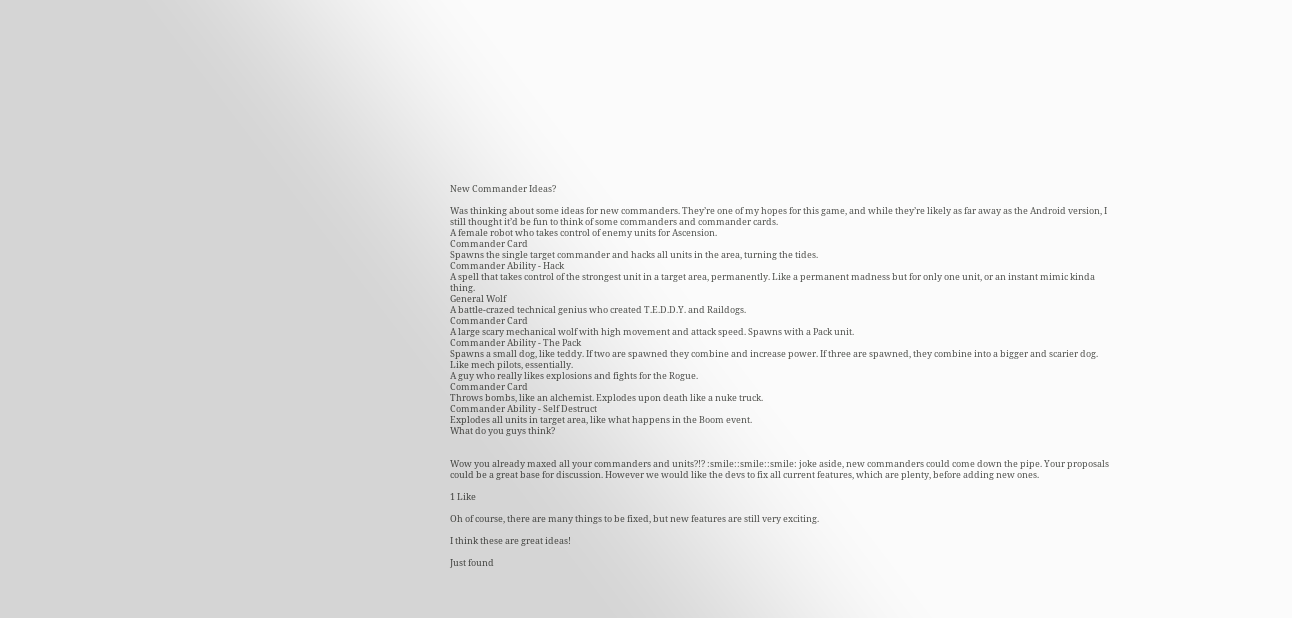New Commander Ideas?

Was thinking about some ideas for new commanders. They’re one of my hopes for this game, and while they’re likely as far away as the Android version, I still thought it’d be fun to think of some commanders and commander cards.
A female robot who takes control of enemy units for Ascension.
Commander Card
Spawns the single target commander and hacks all units in the area, turning the tides.
Commander Ability - Hack
A spell that takes control of the strongest unit in a target area, permanently. Like a permanent madness but for only one unit, or an instant mimic kinda thing.
General Wolf
A battle-crazed technical genius who created T.E.D.D.Y. and Raildogs.
Commander Card
A large scary mechanical wolf with high movement and attack speed. Spawns with a Pack unit.
Commander Ability - The Pack
Spawns a small dog, like teddy. If two are spawned they combine and increase power. If three are spawned, they combine into a bigger and scarier dog. Like mech pilots, essentially.
A guy who really likes explosions and fights for the Rogue.
Commander Card
Throws bombs, like an alchemist. Explodes upon death like a nuke truck.
Commander Ability - Self Destruct
Explodes all units in target area, like what happens in the Boom event.
What do you guys think?


Wow you already maxed all your commanders and units?!? :smile::smile::smile: joke aside, new commanders could come down the pipe. Your proposals could be a great base for discussion. However we would like the devs to fix all current features, which are plenty, before adding new ones.

1 Like

Oh of course, there are many things to be fixed, but new features are still very exciting.

I think these are great ideas!

Just found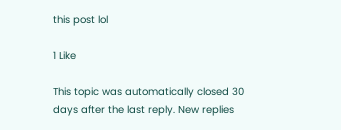this post lol

1 Like

This topic was automatically closed 30 days after the last reply. New replies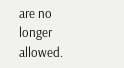are no longer allowed.